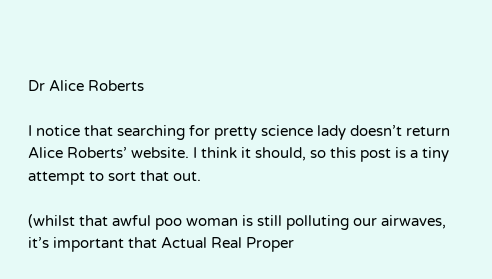Dr Alice Roberts

I notice that searching for pretty science lady doesn’t return Alice Roberts’ website. I think it should, so this post is a tiny attempt to sort that out.

(whilst that awful poo woman is still polluting our airwaves, it’s important that Actual Real Proper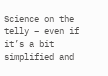Science on the telly – even if it’s a bit simplified and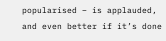popularised – is applauded, and even better if it’s done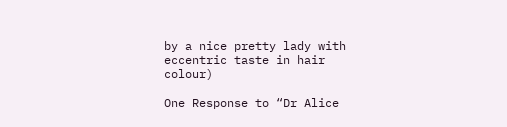by a nice pretty lady with eccentric taste in hair colour)

One Response to “Dr Alice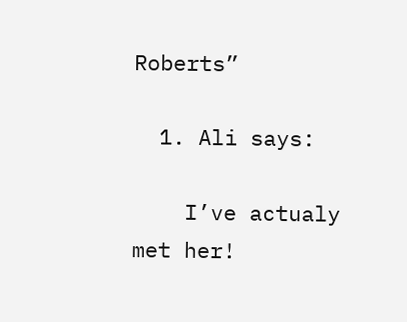Roberts”

  1. Ali says:

    I’ve actualy met her!